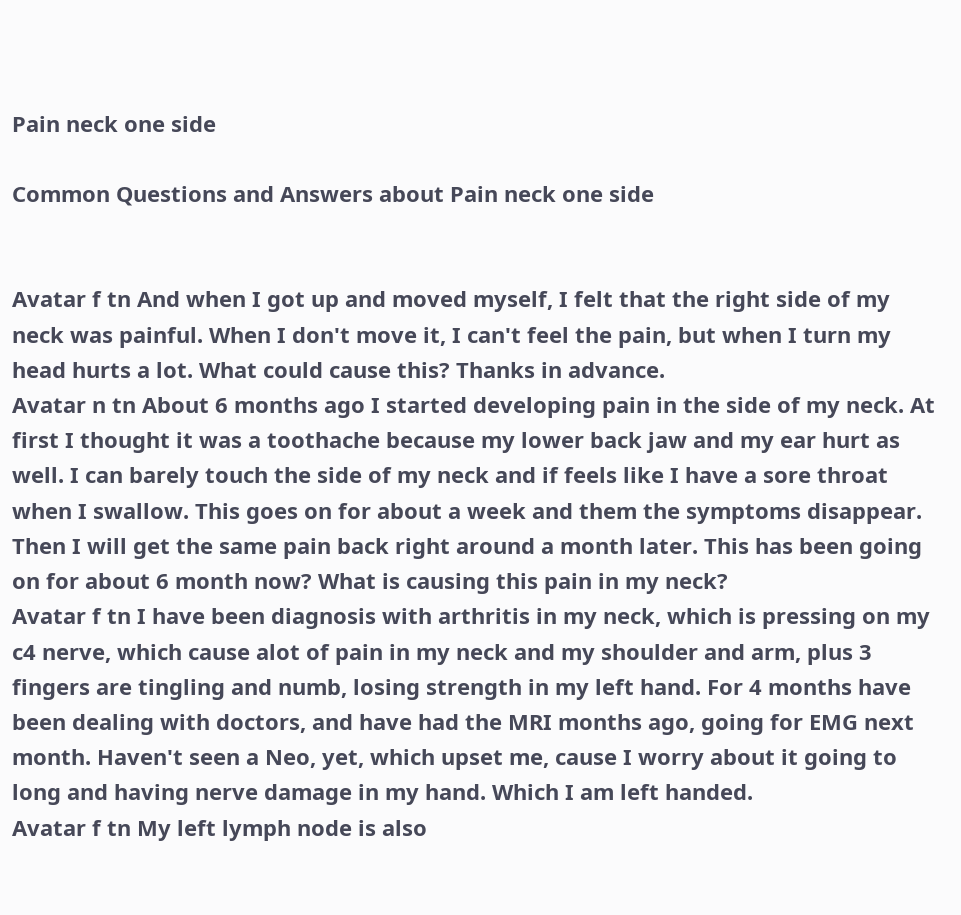Pain neck one side

Common Questions and Answers about Pain neck one side


Avatar f tn And when I got up and moved myself, I felt that the right side of my neck was painful. When I don't move it, I can't feel the pain, but when I turn my head hurts a lot. What could cause this? Thanks in advance.
Avatar n tn About 6 months ago I started developing pain in the side of my neck. At first I thought it was a toothache because my lower back jaw and my ear hurt as well. I can barely touch the side of my neck and if feels like I have a sore throat when I swallow. This goes on for about a week and them the symptoms disappear. Then I will get the same pain back right around a month later. This has been going on for about 6 month now? What is causing this pain in my neck?
Avatar f tn I have been diagnosis with arthritis in my neck, which is pressing on my c4 nerve, which cause alot of pain in my neck and my shoulder and arm, plus 3 fingers are tingling and numb, losing strength in my left hand. For 4 months have been dealing with doctors, and have had the MRI months ago, going for EMG next month. Haven't seen a Neo, yet, which upset me, cause I worry about it going to long and having nerve damage in my hand. Which I am left handed.
Avatar f tn My left lymph node is also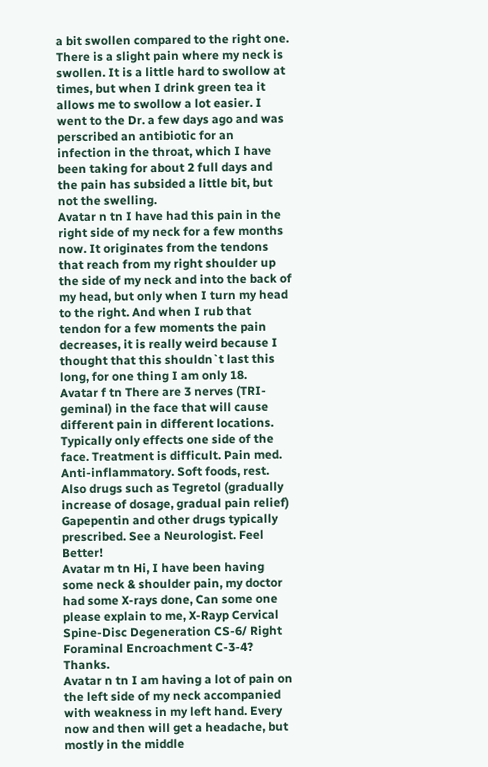a bit swollen compared to the right one. There is a slight pain where my neck is swollen. It is a little hard to swollow at times, but when I drink green tea it allows me to swollow a lot easier. I went to the Dr. a few days ago and was perscribed an antibiotic for an infection in the throat, which I have been taking for about 2 full days and the pain has subsided a little bit, but not the swelling.
Avatar n tn I have had this pain in the right side of my neck for a few months now. It originates from the tendons that reach from my right shoulder up the side of my neck and into the back of my head, but only when I turn my head to the right. And when I rub that tendon for a few moments the pain decreases, it is really weird because I thought that this shouldn`t last this long, for one thing I am only 18.
Avatar f tn There are 3 nerves (TRI-geminal) in the face that will cause different pain in different locations. Typically only effects one side of the face. Treatment is difficult. Pain med. Anti-inflammatory. Soft foods, rest. Also drugs such as Tegretol (gradually increase of dosage, gradual pain relief) Gapepentin and other drugs typically prescribed. See a Neurologist. Feel Better!
Avatar m tn Hi, I have been having some neck & shoulder pain, my doctor had some X-rays done, Can some one please explain to me, X-Rayp Cervical Spine-Disc Degeneration CS-6/ Right Foraminal Encroachment C-3-4? Thanks.
Avatar n tn I am having a lot of pain on the left side of my neck accompanied with weakness in my left hand. Every now and then will get a headache, but mostly in the middle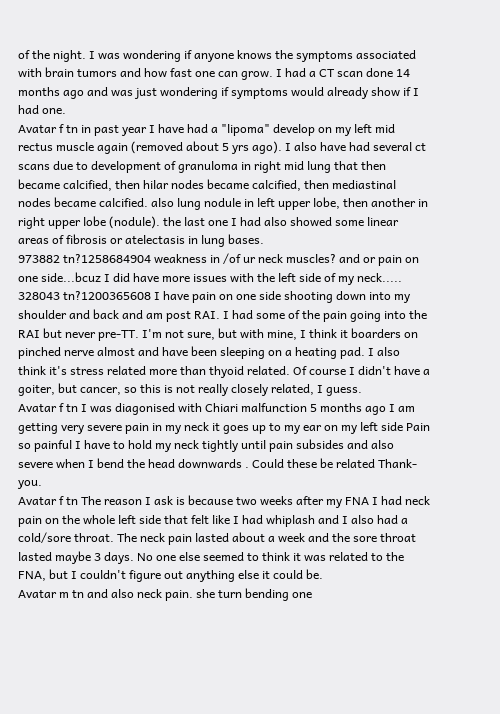of the night. I was wondering if anyone knows the symptoms associated with brain tumors and how fast one can grow. I had a CT scan done 14 months ago and was just wondering if symptoms would already show if I had one.
Avatar f tn in past year I have had a "lipoma" develop on my left mid rectus muscle again (removed about 5 yrs ago). I also have had several ct scans due to development of granuloma in right mid lung that then became calcified, then hilar nodes became calcified, then mediastinal nodes became calcified. also lung nodule in left upper lobe, then another in right upper lobe (nodule). the last one I had also showed some linear areas of fibrosis or atelectasis in lung bases.
973882 tn?1258684904 weakness in /of ur neck muscles? and or pain on one side...bcuz I did have more issues with the left side of my neck.....
328043 tn?1200365608 I have pain on one side shooting down into my shoulder and back and am post RAI. I had some of the pain going into the RAI but never pre-TT. I'm not sure, but with mine, I think it boarders on pinched nerve almost and have been sleeping on a heating pad. I also think it's stress related more than thyoid related. Of course I didn't have a goiter, but cancer, so this is not really closely related, I guess.
Avatar f tn I was diagonised with Chiari malfunction 5 months ago I am getting very severe pain in my neck it goes up to my ear on my left side Pain so painful I have to hold my neck tightly until pain subsides and also severe when I bend the head downwards . Could these be related Thank-you.
Avatar f tn The reason I ask is because two weeks after my FNA I had neck pain on the whole left side that felt like I had whiplash and I also had a cold/sore throat. The neck pain lasted about a week and the sore throat lasted maybe 3 days. No one else seemed to think it was related to the FNA, but I couldn't figure out anything else it could be.
Avatar m tn and also neck pain. she turn bending one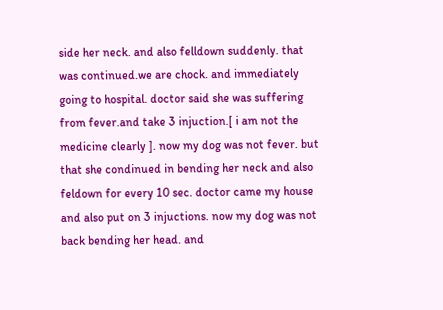side her neck. and also felldown suddenly. that was continued.we are chock. and immediately going to hospital. doctor said she was suffering from fever.and take 3 injuction.[ i am not the medicine clearly ]. now my dog was not fever. but that she condinued in bending her neck and also feldown for every 10 sec. doctor came my house and also put on 3 injuctions. now my dog was not back bending her head. and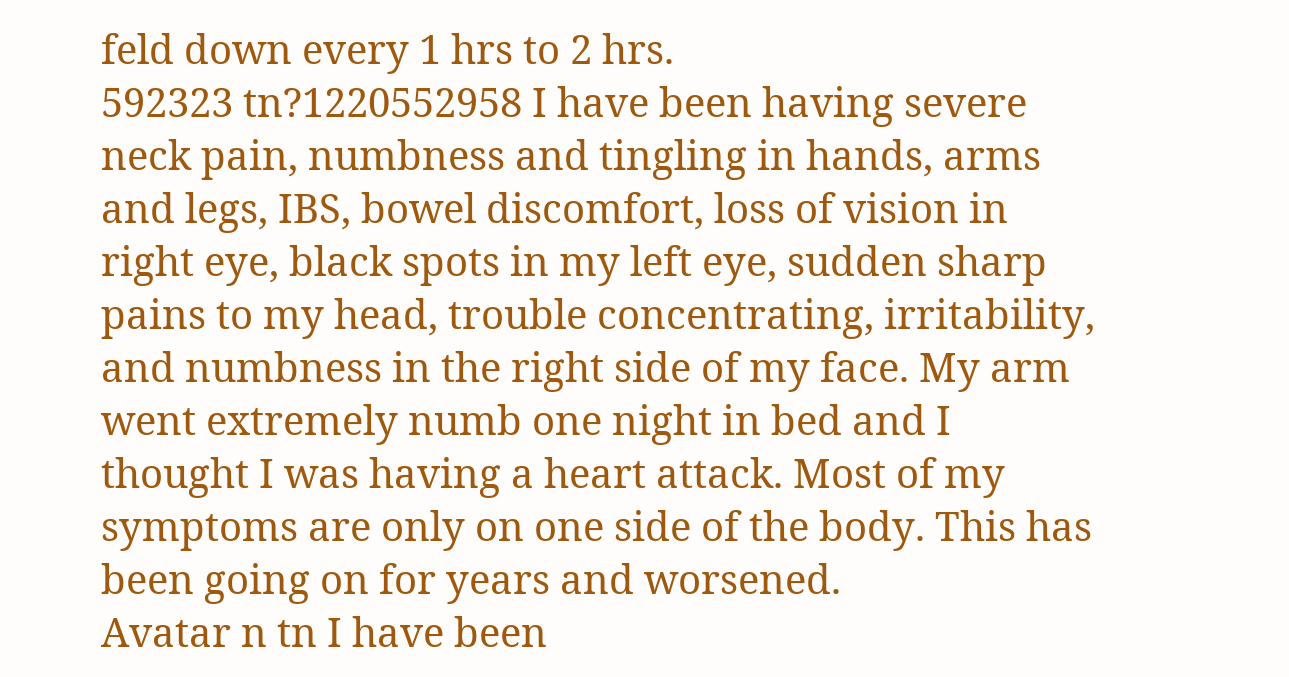feld down every 1 hrs to 2 hrs.
592323 tn?1220552958 I have been having severe neck pain, numbness and tingling in hands, arms and legs, IBS, bowel discomfort, loss of vision in right eye, black spots in my left eye, sudden sharp pains to my head, trouble concentrating, irritability, and numbness in the right side of my face. My arm went extremely numb one night in bed and I thought I was having a heart attack. Most of my symptoms are only on one side of the body. This has been going on for years and worsened.
Avatar n tn I have been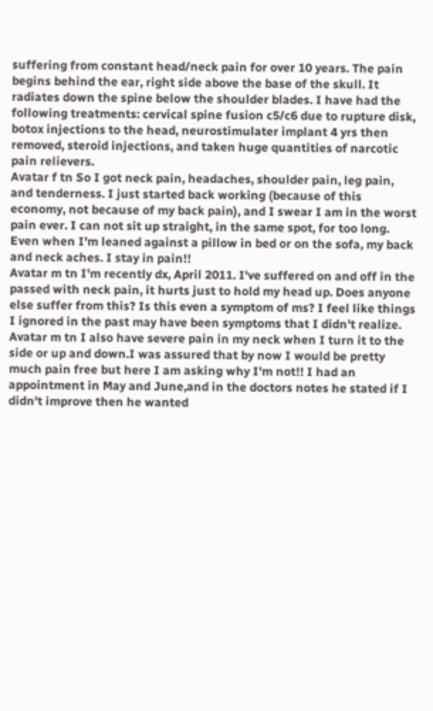suffering from constant head/neck pain for over 10 years. The pain begins behind the ear, right side above the base of the skull. It radiates down the spine below the shoulder blades. I have had the following treatments: cervical spine fusion c5/c6 due to rupture disk, botox injections to the head, neurostimulater implant 4 yrs then removed, steroid injections, and taken huge quantities of narcotic pain relievers.
Avatar f tn So I got neck pain, headaches, shoulder pain, leg pain, and tenderness. I just started back working (because of this economy, not because of my back pain), and I swear I am in the worst pain ever. I can not sit up straight, in the same spot, for too long. Even when I'm leaned against a pillow in bed or on the sofa, my back and neck aches. I stay in pain!!
Avatar m tn I'm recently dx, April 2011. I've suffered on and off in the passed with neck pain, it hurts just to hold my head up. Does anyone else suffer from this? Is this even a symptom of ms? I feel like things I ignored in the past may have been symptoms that I didn't realize.
Avatar m tn I also have severe pain in my neck when I turn it to the side or up and down.I was assured that by now I would be pretty much pain free but here I am asking why I'm not!! I had an appointment in May and June,and in the doctors notes he stated if I didn't improve then he wanted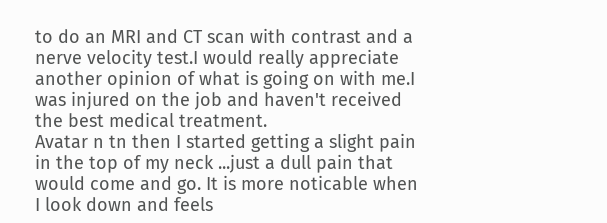to do an MRI and CT scan with contrast and a nerve velocity test.I would really appreciate another opinion of what is going on with me.I was injured on the job and haven't received the best medical treatment.
Avatar n tn then I started getting a slight pain in the top of my neck ...just a dull pain that would come and go. It is more noticable when I look down and feels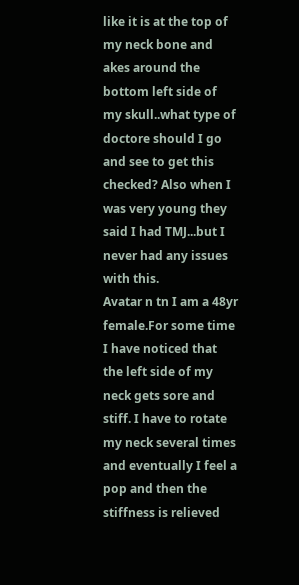like it is at the top of my neck bone and akes around the bottom left side of my skull..what type of doctore should I go and see to get this checked? Also when I was very young they said I had TMJ...but I never had any issues with this.
Avatar n tn I am a 48yr female.For some time I have noticed that the left side of my neck gets sore and stiff. I have to rotate my neck several times and eventually I feel a pop and then the stiffness is relieved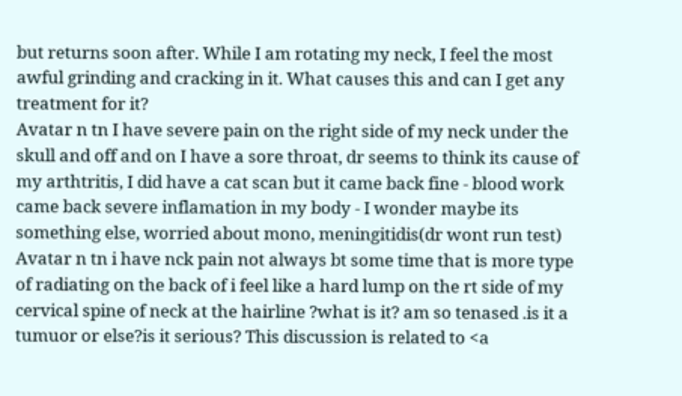but returns soon after. While I am rotating my neck, I feel the most awful grinding and cracking in it. What causes this and can I get any treatment for it?
Avatar n tn I have severe pain on the right side of my neck under the skull and off and on I have a sore throat, dr seems to think its cause of my arthtritis, I did have a cat scan but it came back fine - blood work came back severe inflamation in my body - I wonder maybe its something else, worried about mono, meningitidis(dr wont run test)
Avatar n tn i have nck pain not always bt some time that is more type of radiating on the back of i feel like a hard lump on the rt side of my cervical spine of neck at the hairline ?what is it? am so tenased .is it a tumuor or else?is it serious? This discussion is related to <a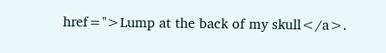href=''>Lump at the back of my skull</a>.